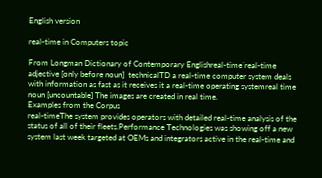English version

real-time in Computers topic

From Longman Dictionary of Contemporary Englishreal-timeˈreal-time adjective [only before noun]  technicalTD a real-time computer system deals with information as fast as it receives it a real-time operating systemreal time noun [uncountable] The images are created in real time.
Examples from the Corpus
real-timeThe system provides operators with detailed real-time analysis of the status of all of their fleets.Performance Technologies was showing off a new system last week targeted at OEMs and integrators active in the real-time and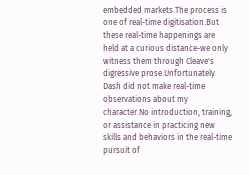embedded markets.The process is one of real-time digitisation.But these real-time happenings are held at a curious distance-we only witness them through Cleave's digressive prose.Unfortunately Dash did not make real-time observations about my character.No introduction, training, or assistance in practicing new skills and behaviors in the real-time pursuit of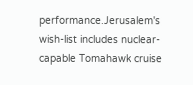performance.Jerusalem's wish-list includes nuclear-capable Tomahawk cruise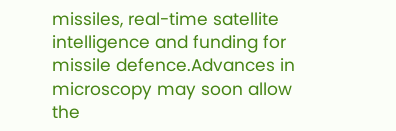missiles, real-time satellite intelligence and funding for missile defence.Advances in microscopy may soon allow the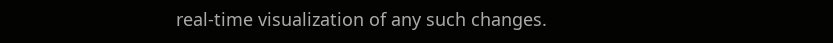real-time visualization of any such changes.